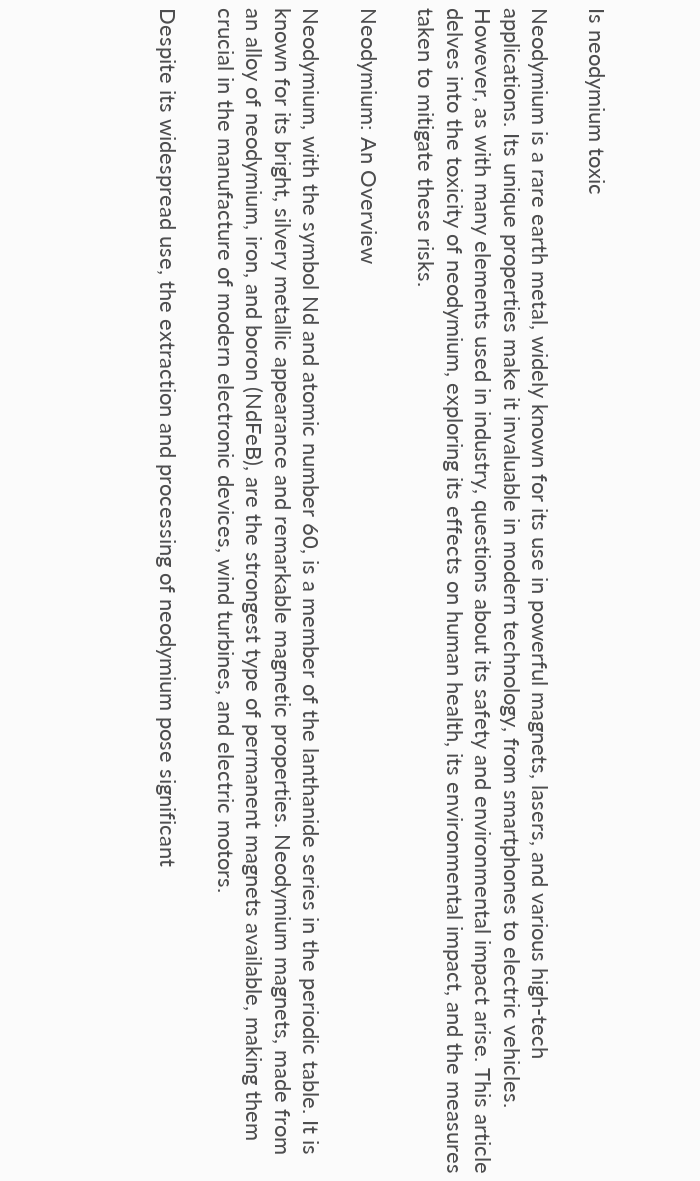Is neodymium toxic

Neodymium is a rare earth metal, widely known for its use in powerful magnets, lasers, and various high-tech applications. Its unique properties make it invaluable in modern technology, from smartphones to electric vehicles. However, as with many elements used in industry, questions about its safety and environmental impact arise. This article delves into the toxicity of neodymium, exploring its effects on human health, its environmental impact, and the measures taken to mitigate these risks.

Neodymium: An Overview

Neodymium, with the symbol Nd and atomic number 60, is a member of the lanthanide series in the periodic table. It is known for its bright, silvery metallic appearance and remarkable magnetic properties. Neodymium magnets, made from an alloy of neodymium, iron, and boron (NdFeB), are the strongest type of permanent magnets available, making them crucial in the manufacture of modern electronic devices, wind turbines, and electric motors.

Despite its widespread use, the extraction and processing of neodymium pose significant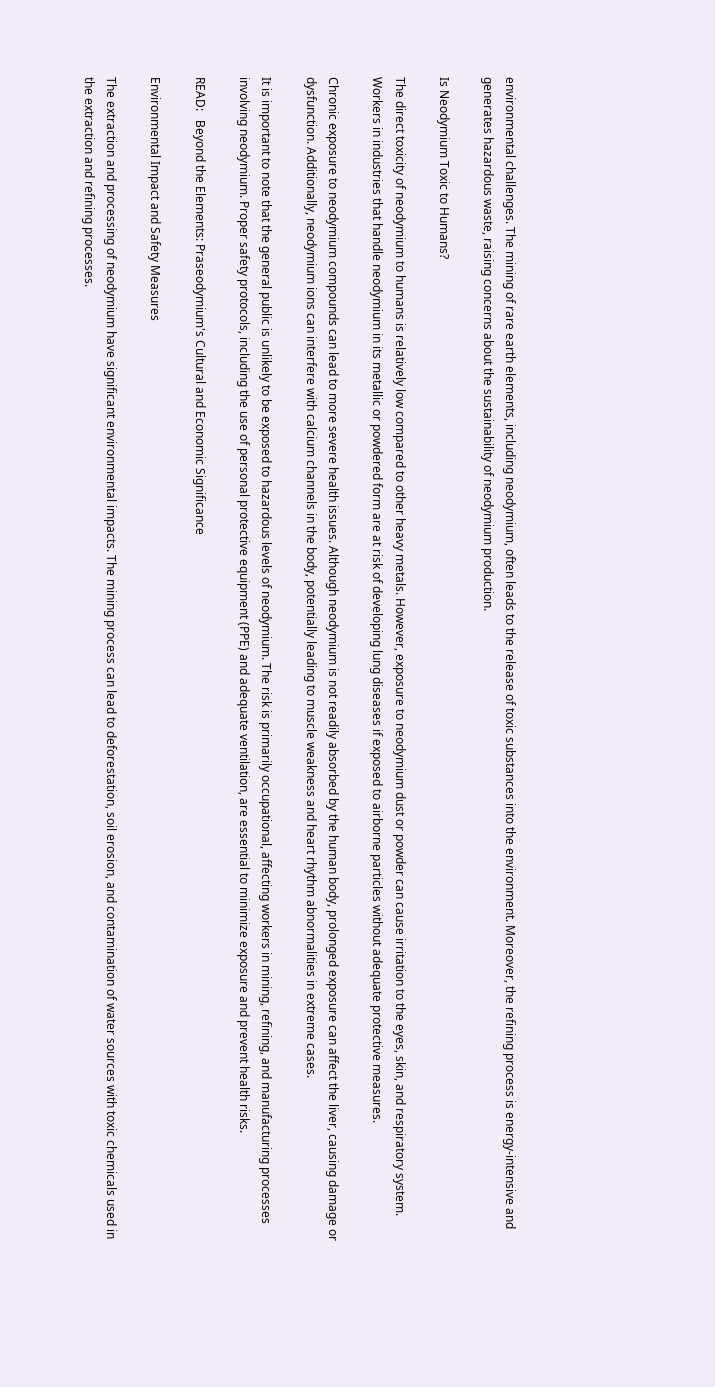environmental challenges. The mining of rare earth elements, including neodymium, often leads to the release of toxic substances into the environment. Moreover, the refining process is energy-intensive and generates hazardous waste, raising concerns about the sustainability of neodymium production.

Is Neodymium Toxic to Humans?

The direct toxicity of neodymium to humans is relatively low compared to other heavy metals. However, exposure to neodymium dust or powder can cause irritation to the eyes, skin, and respiratory system. Workers in industries that handle neodymium in its metallic or powdered form are at risk of developing lung diseases if exposed to airborne particles without adequate protective measures.

Chronic exposure to neodymium compounds can lead to more severe health issues. Although neodymium is not readily absorbed by the human body, prolonged exposure can affect the liver, causing damage or dysfunction. Additionally, neodymium ions can interfere with calcium channels in the body, potentially leading to muscle weakness and heart rhythm abnormalities in extreme cases.

It is important to note that the general public is unlikely to be exposed to hazardous levels of neodymium. The risk is primarily occupational, affecting workers in mining, refining, and manufacturing processes involving neodymium. Proper safety protocols, including the use of personal protective equipment (PPE) and adequate ventilation, are essential to minimize exposure and prevent health risks.

READ:   Beyond the Elements: Praseodymium's Cultural and Economic Significance

Environmental Impact and Safety Measures

The extraction and processing of neodymium have significant environmental impacts. The mining process can lead to deforestation, soil erosion, and contamination of water sources with toxic chemicals used in the extraction and refining processes.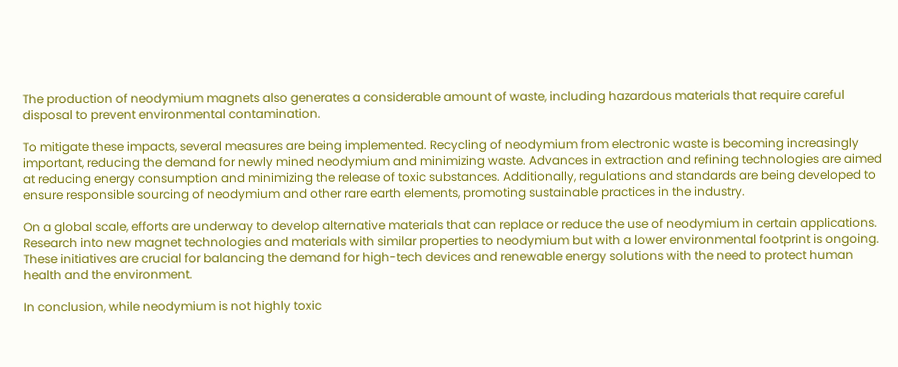The production of neodymium magnets also generates a considerable amount of waste, including hazardous materials that require careful disposal to prevent environmental contamination.

To mitigate these impacts, several measures are being implemented. Recycling of neodymium from electronic waste is becoming increasingly important, reducing the demand for newly mined neodymium and minimizing waste. Advances in extraction and refining technologies are aimed at reducing energy consumption and minimizing the release of toxic substances. Additionally, regulations and standards are being developed to ensure responsible sourcing of neodymium and other rare earth elements, promoting sustainable practices in the industry.

On a global scale, efforts are underway to develop alternative materials that can replace or reduce the use of neodymium in certain applications. Research into new magnet technologies and materials with similar properties to neodymium but with a lower environmental footprint is ongoing. These initiatives are crucial for balancing the demand for high-tech devices and renewable energy solutions with the need to protect human health and the environment.

In conclusion, while neodymium is not highly toxic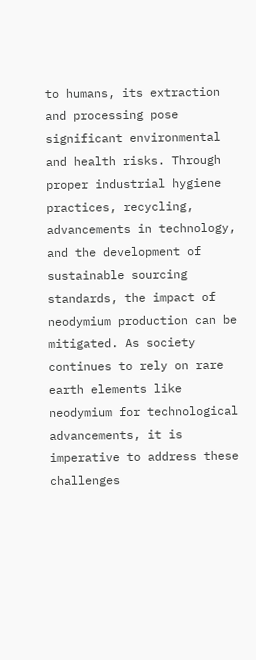to humans, its extraction and processing pose significant environmental and health risks. Through proper industrial hygiene practices, recycling, advancements in technology, and the development of sustainable sourcing standards, the impact of neodymium production can be mitigated. As society continues to rely on rare earth elements like neodymium for technological advancements, it is imperative to address these challenges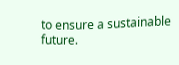to ensure a sustainable future.